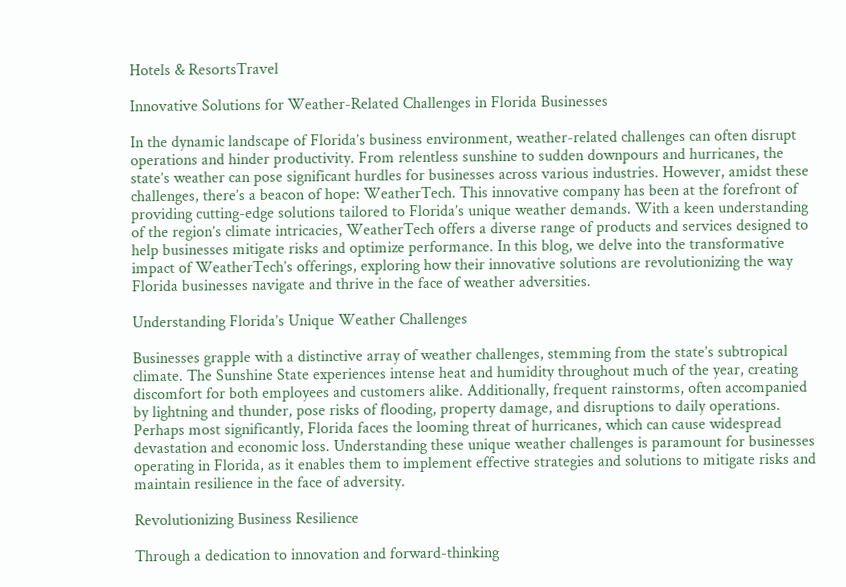Hotels & ResortsTravel

Innovative Solutions for Weather-Related Challenges in Florida Businesses

In the dynamic landscape of Florida’s business environment, weather-related challenges can often disrupt operations and hinder productivity. From relentless sunshine to sudden downpours and hurricanes, the state’s weather can pose significant hurdles for businesses across various industries. However, amidst these challenges, there’s a beacon of hope: WeatherTech. This innovative company has been at the forefront of providing cutting-edge solutions tailored to Florida’s unique weather demands. With a keen understanding of the region’s climate intricacies, WeatherTech offers a diverse range of products and services designed to help businesses mitigate risks and optimize performance. In this blog, we delve into the transformative impact of WeatherTech’s offerings, exploring how their innovative solutions are revolutionizing the way Florida businesses navigate and thrive in the face of weather adversities.

Understanding Florida’s Unique Weather Challenges

Businesses grapple with a distinctive array of weather challenges, stemming from the state’s subtropical climate. The Sunshine State experiences intense heat and humidity throughout much of the year, creating discomfort for both employees and customers alike. Additionally, frequent rainstorms, often accompanied by lightning and thunder, pose risks of flooding, property damage, and disruptions to daily operations. Perhaps most significantly, Florida faces the looming threat of hurricanes, which can cause widespread devastation and economic loss. Understanding these unique weather challenges is paramount for businesses operating in Florida, as it enables them to implement effective strategies and solutions to mitigate risks and maintain resilience in the face of adversity.

Revolutionizing Business Resilience

Through a dedication to innovation and forward-thinking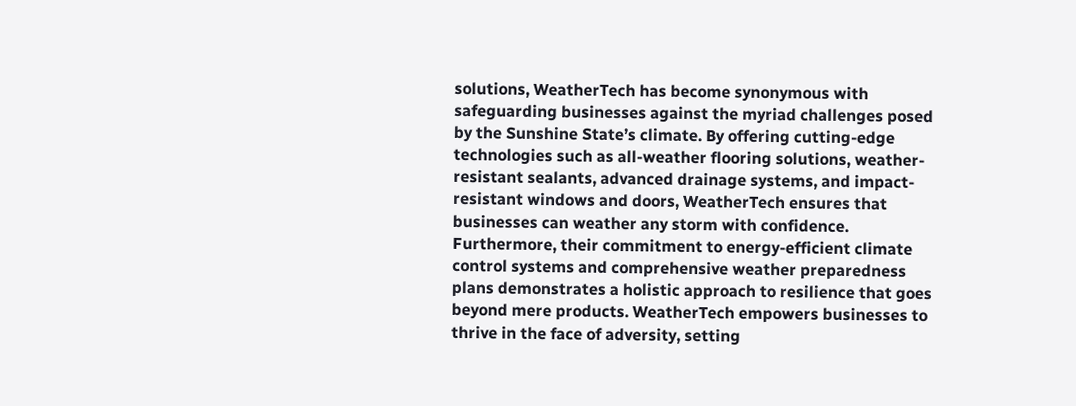solutions, WeatherTech has become synonymous with safeguarding businesses against the myriad challenges posed by the Sunshine State’s climate. By offering cutting-edge technologies such as all-weather flooring solutions, weather-resistant sealants, advanced drainage systems, and impact-resistant windows and doors, WeatherTech ensures that businesses can weather any storm with confidence. Furthermore, their commitment to energy-efficient climate control systems and comprehensive weather preparedness plans demonstrates a holistic approach to resilience that goes beyond mere products. WeatherTech empowers businesses to thrive in the face of adversity, setting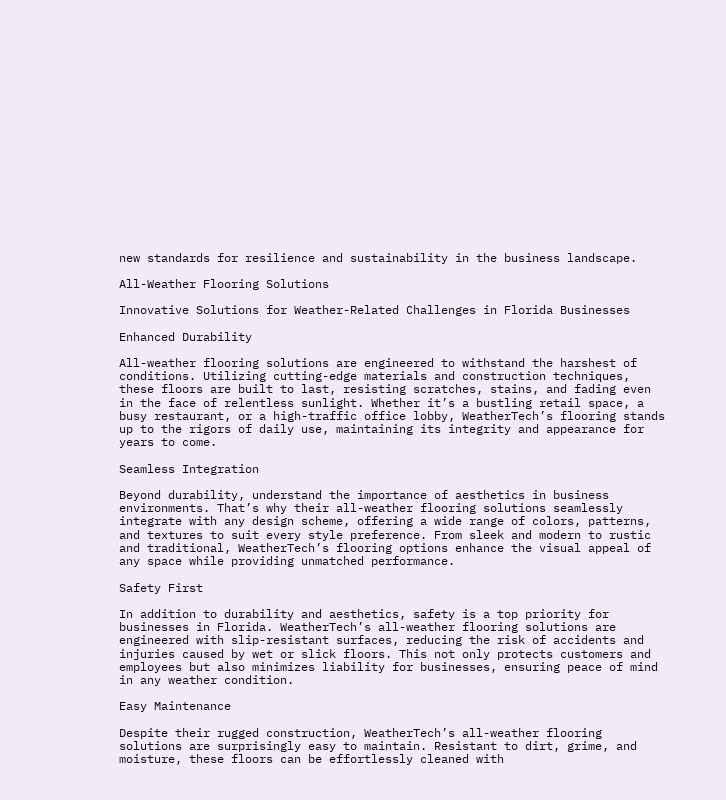new standards for resilience and sustainability in the business landscape.

All-Weather Flooring Solutions

Innovative Solutions for Weather-Related Challenges in Florida Businesses

Enhanced Durability

All-weather flooring solutions are engineered to withstand the harshest of conditions. Utilizing cutting-edge materials and construction techniques, these floors are built to last, resisting scratches, stains, and fading even in the face of relentless sunlight. Whether it’s a bustling retail space, a busy restaurant, or a high-traffic office lobby, WeatherTech’s flooring stands up to the rigors of daily use, maintaining its integrity and appearance for years to come.

Seamless Integration

Beyond durability, understand the importance of aesthetics in business environments. That’s why their all-weather flooring solutions seamlessly integrate with any design scheme, offering a wide range of colors, patterns, and textures to suit every style preference. From sleek and modern to rustic and traditional, WeatherTech’s flooring options enhance the visual appeal of any space while providing unmatched performance.

Safety First

In addition to durability and aesthetics, safety is a top priority for businesses in Florida. WeatherTech’s all-weather flooring solutions are engineered with slip-resistant surfaces, reducing the risk of accidents and injuries caused by wet or slick floors. This not only protects customers and employees but also minimizes liability for businesses, ensuring peace of mind in any weather condition.

Easy Maintenance

Despite their rugged construction, WeatherTech’s all-weather flooring solutions are surprisingly easy to maintain. Resistant to dirt, grime, and moisture, these floors can be effortlessly cleaned with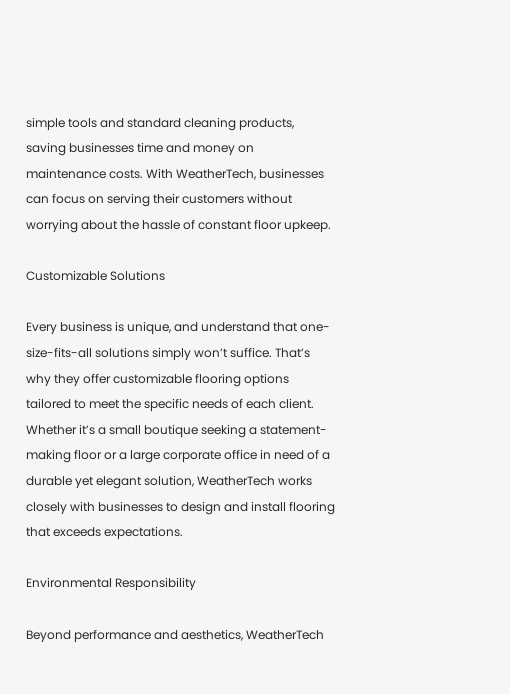simple tools and standard cleaning products, saving businesses time and money on maintenance costs. With WeatherTech, businesses can focus on serving their customers without worrying about the hassle of constant floor upkeep.

Customizable Solutions

Every business is unique, and understand that one-size-fits-all solutions simply won’t suffice. That’s why they offer customizable flooring options tailored to meet the specific needs of each client. Whether it’s a small boutique seeking a statement-making floor or a large corporate office in need of a durable yet elegant solution, WeatherTech works closely with businesses to design and install flooring that exceeds expectations.

Environmental Responsibility

Beyond performance and aesthetics, WeatherTech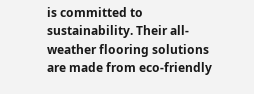is committed to sustainability. Their all-weather flooring solutions are made from eco-friendly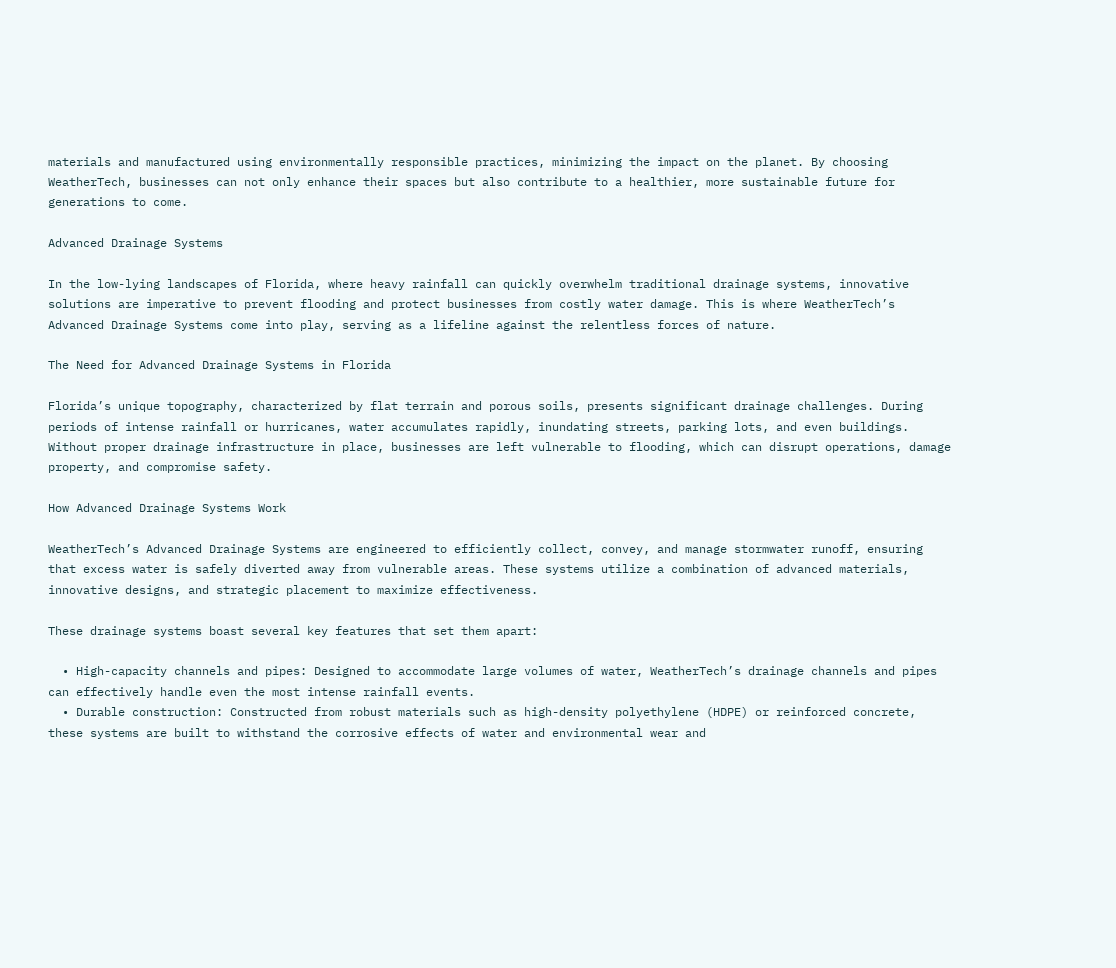materials and manufactured using environmentally responsible practices, minimizing the impact on the planet. By choosing WeatherTech, businesses can not only enhance their spaces but also contribute to a healthier, more sustainable future for generations to come.

Advanced Drainage Systems

In the low-lying landscapes of Florida, where heavy rainfall can quickly overwhelm traditional drainage systems, innovative solutions are imperative to prevent flooding and protect businesses from costly water damage. This is where WeatherTech’s Advanced Drainage Systems come into play, serving as a lifeline against the relentless forces of nature.

The Need for Advanced Drainage Systems in Florida

Florida’s unique topography, characterized by flat terrain and porous soils, presents significant drainage challenges. During periods of intense rainfall or hurricanes, water accumulates rapidly, inundating streets, parking lots, and even buildings. Without proper drainage infrastructure in place, businesses are left vulnerable to flooding, which can disrupt operations, damage property, and compromise safety.

How Advanced Drainage Systems Work

WeatherTech’s Advanced Drainage Systems are engineered to efficiently collect, convey, and manage stormwater runoff, ensuring that excess water is safely diverted away from vulnerable areas. These systems utilize a combination of advanced materials, innovative designs, and strategic placement to maximize effectiveness.

These drainage systems boast several key features that set them apart:

  • High-capacity channels and pipes: Designed to accommodate large volumes of water, WeatherTech’s drainage channels and pipes can effectively handle even the most intense rainfall events.
  • Durable construction: Constructed from robust materials such as high-density polyethylene (HDPE) or reinforced concrete, these systems are built to withstand the corrosive effects of water and environmental wear and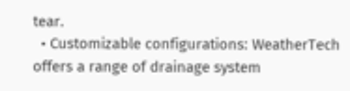tear.
  • Customizable configurations: WeatherTech offers a range of drainage system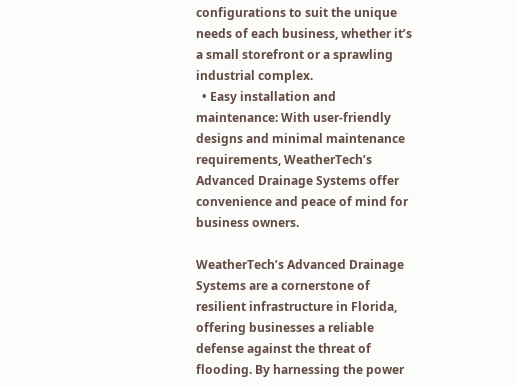configurations to suit the unique needs of each business, whether it’s a small storefront or a sprawling industrial complex.
  • Easy installation and maintenance: With user-friendly designs and minimal maintenance requirements, WeatherTech’s Advanced Drainage Systems offer convenience and peace of mind for business owners.

WeatherTech’s Advanced Drainage Systems are a cornerstone of resilient infrastructure in Florida, offering businesses a reliable defense against the threat of flooding. By harnessing the power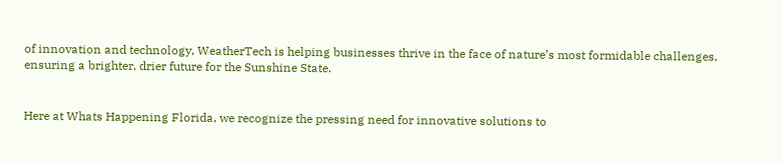of innovation and technology, WeatherTech is helping businesses thrive in the face of nature’s most formidable challenges, ensuring a brighter, drier future for the Sunshine State.


Here at Whats Happening Florida, we recognize the pressing need for innovative solutions to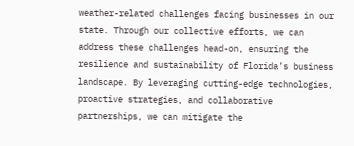weather-related challenges facing businesses in our state. Through our collective efforts, we can address these challenges head-on, ensuring the resilience and sustainability of Florida’s business landscape. By leveraging cutting-edge technologies, proactive strategies, and collaborative partnerships, we can mitigate the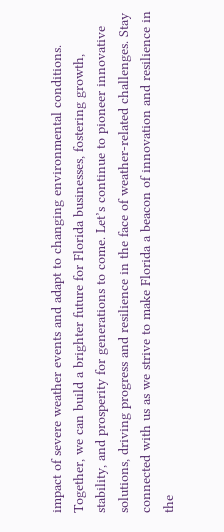impact of severe weather events and adapt to changing environmental conditions. Together, we can build a brighter future for Florida businesses, fostering growth, stability, and prosperity for generations to come. Let’s continue to pioneer innovative solutions, driving progress and resilience in the face of weather-related challenges. Stay connected with us as we strive to make Florida a beacon of innovation and resilience in the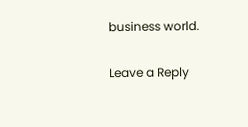business world.

Leave a Reply